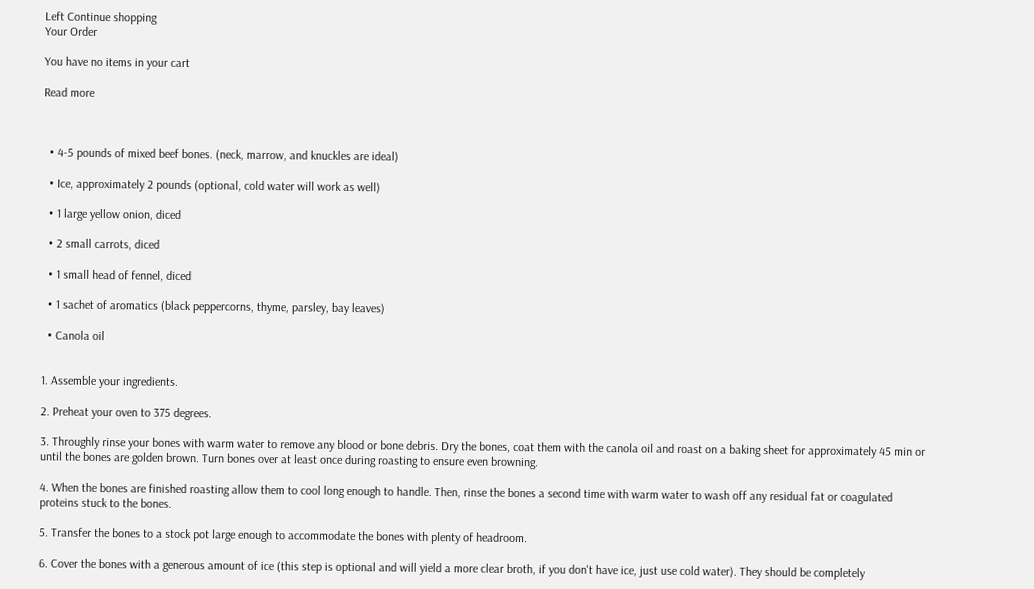Left Continue shopping
Your Order

You have no items in your cart

Read more



  • 4-5 pounds of mixed beef bones. (neck, marrow, and knuckles are ideal)

  • Ice, approximately 2 pounds (optional, cold water will work as well)

  • 1 large yellow onion, diced

  • 2 small carrots, diced

  • 1 small head of fennel, diced

  • 1 sachet of aromatics (black peppercorns, thyme, parsley, bay leaves)

  • Canola oil


1. Assemble your ingredients.

2. Preheat your oven to 375 degrees.

3. Throughly rinse your bones with warm water to remove any blood or bone debris. Dry the bones, coat them with the canola oil and roast on a baking sheet for approximately 45 min or until the bones are golden brown. Turn bones over at least once during roasting to ensure even browning.

4. When the bones are finished roasting allow them to cool long enough to handle. Then, rinse the bones a second time with warm water to wash off any residual fat or coagulated proteins stuck to the bones.

5. Transfer the bones to a stock pot large enough to accommodate the bones with plenty of headroom.

6. Cover the bones with a generous amount of ice (this step is optional and will yield a more clear broth, if you don't have ice, just use cold water). They should be completely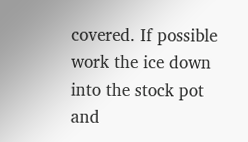covered. If possible work the ice down into the stock pot and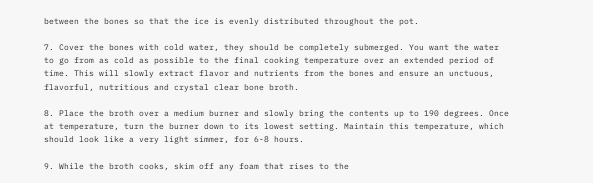between the bones so that the ice is evenly distributed throughout the pot.

7. Cover the bones with cold water, they should be completely submerged. You want the water to go from as cold as possible to the final cooking temperature over an extended period of time. This will slowly extract flavor and nutrients from the bones and ensure an unctuous, flavorful, nutritious and crystal clear bone broth.

8. Place the broth over a medium burner and slowly bring the contents up to 190 degrees. Once at temperature, turn the burner down to its lowest setting. Maintain this temperature, which should look like a very light simmer, for 6-8 hours.

9. While the broth cooks, skim off any foam that rises to the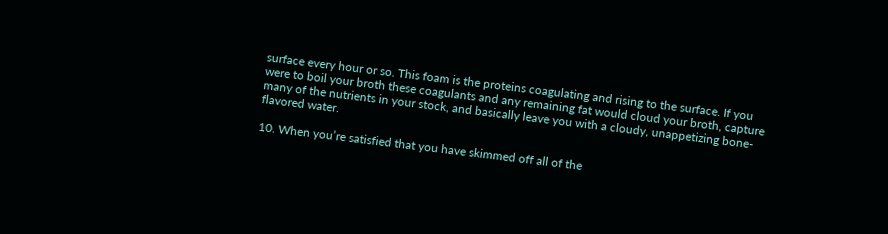surface every hour or so. This foam is the proteins coagulating and rising to the surface. If you were to boil your broth these coagulants and any remaining fat would cloud your broth, capture many of the nutrients in your stock, and basically leave you with a cloudy, unappetizing bone-flavored water.

10. When you’re satisfied that you have skimmed off all of the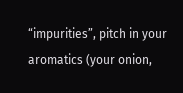“impurities”, pitch in your aromatics (your onion,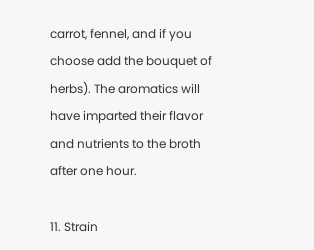carrot, fennel, and if you choose add the bouquet of herbs). The aromatics will have imparted their flavor and nutrients to the broth after one hour.

11. Strain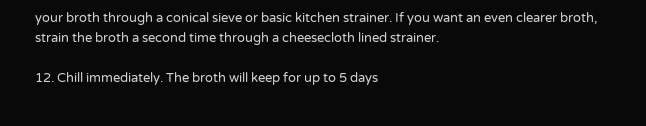your broth through a conical sieve or basic kitchen strainer. If you want an even clearer broth, strain the broth a second time through a cheesecloth lined strainer.

12. Chill immediately. The broth will keep for up to 5 days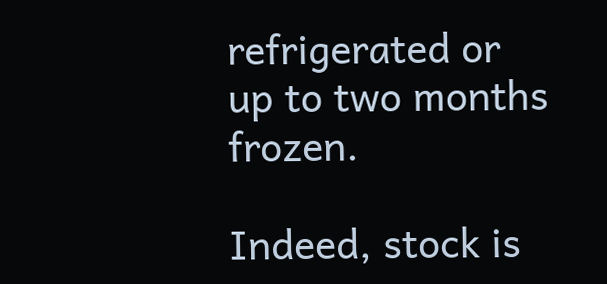refrigerated or up to two months frozen.

Indeed, stock is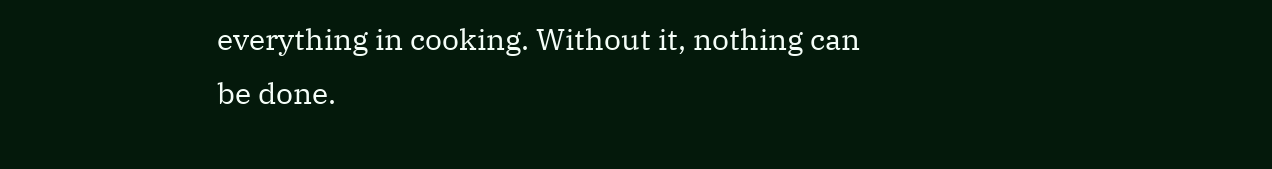everything in cooking. Without it, nothing can be done.